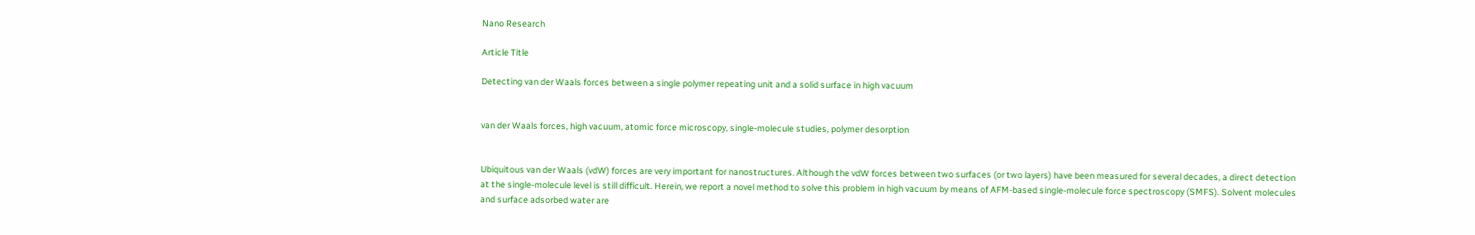Nano Research

Article Title

Detecting van der Waals forces between a single polymer repeating unit and a solid surface in high vacuum


van der Waals forces, high vacuum, atomic force microscopy, single-molecule studies, polymer desorption


Ubiquitous van der Waals (vdW) forces are very important for nanostructures. Although the vdW forces between two surfaces (or two layers) have been measured for several decades, a direct detection at the single-molecule level is still difficult. Herein, we report a novel method to solve this problem in high vacuum by means of AFM-based single-molecule force spectroscopy (SMFS). Solvent molecules and surface adsorbed water are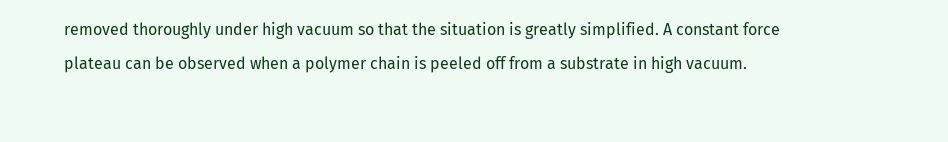removed thoroughly under high vacuum so that the situation is greatly simplified. A constant force plateau can be observed when a polymer chain is peeled off from a substrate in high vacuum.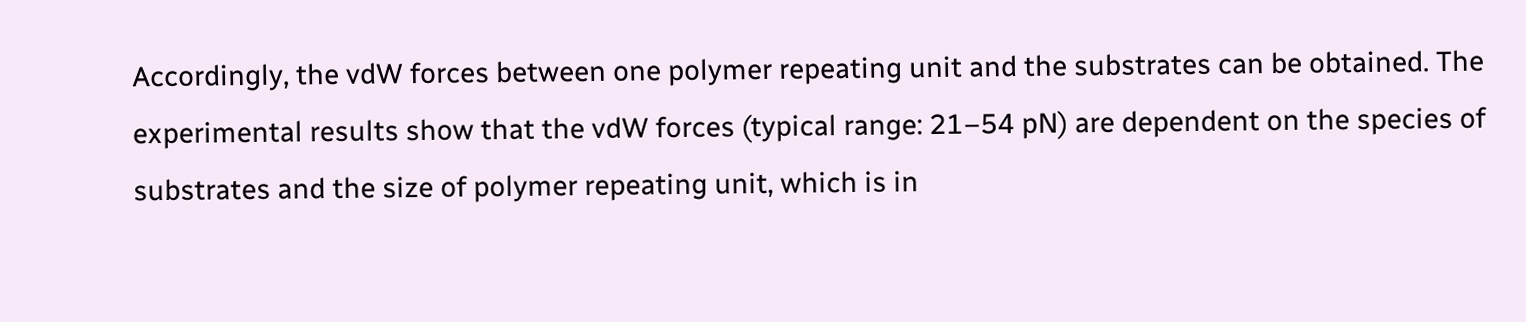Accordingly, the vdW forces between one polymer repeating unit and the substrates can be obtained. The experimental results show that the vdW forces (typical range: 21–54 pN) are dependent on the species of substrates and the size of polymer repeating unit, which is in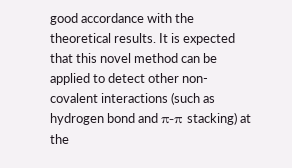good accordance with the theoretical results. It is expected that this novel method can be applied to detect other non-covalent interactions (such as hydrogen bond and π-π stacking) at the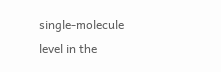single-molecule level in the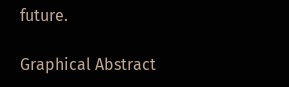future.

Graphical Abstract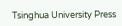Tsinghua University Press